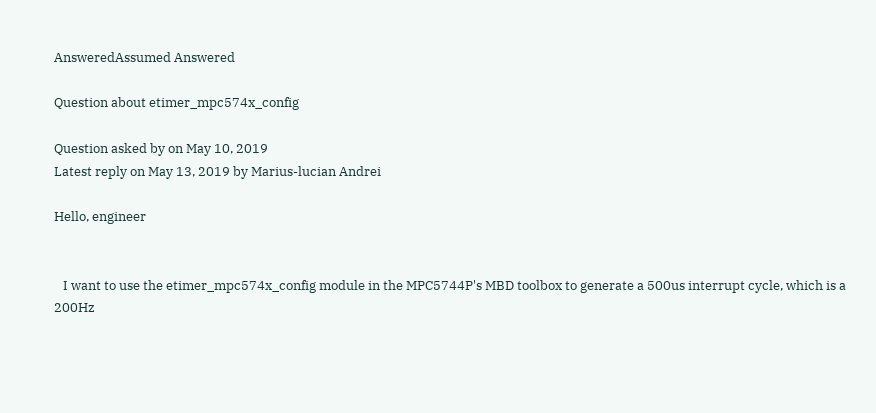AnsweredAssumed Answered

Question about etimer_mpc574x_config

Question asked by on May 10, 2019
Latest reply on May 13, 2019 by Marius-lucian Andrei

Hello, engineer


   I want to use the etimer_mpc574x_config module in the MPC5744P's MBD toolbox to generate a 500us interrupt cycle, which is a 200Hz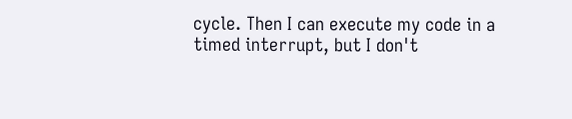cycle. Then I can execute my code in a timed interrupt, but I don't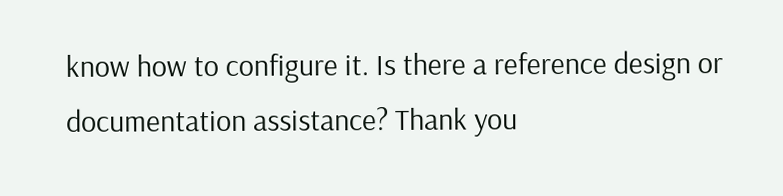know how to configure it. Is there a reference design or documentation assistance? Thank you